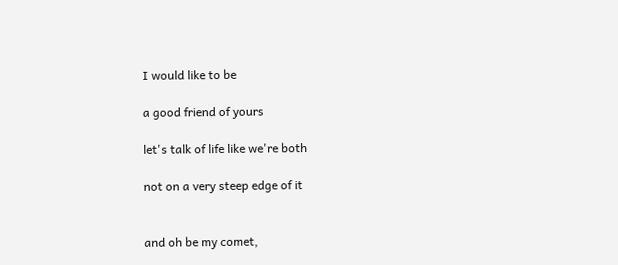I would like to be

a good friend of yours

let's talk of life like we're both

not on a very steep edge of it


and oh be my comet,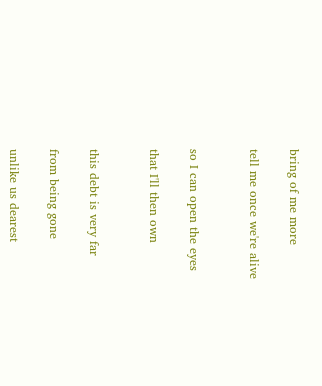bring of me more

tell me once we're alive


so I can open the eyes

that I'll then own


this debt is very far

from being gone

unlike us dearest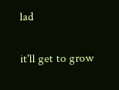lad


it'll get to grow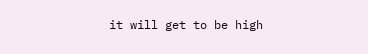it will get to be high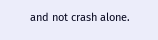and not crash alone.